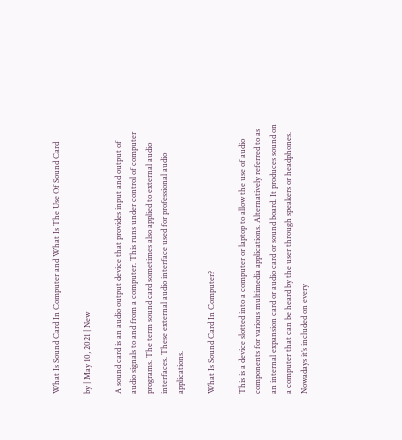What Is Sound Card In Computer and What Is The Use Of Sound Card

by | May 10, 2021 | New

A sound card is an audio output device that provides input and output of audio signals to and from a computer. This runs under control of computer programs. The term sound card sometimes also applied to external audio interfaces. These external audio interface used for professional audio applications.

What Is Sound Card In Computer?

This is a device slotted into a computer or laptop to allow the use of audio components for various multimedia applications. Alternatively referred to as an internal expansion card or audio card or sound board. It produces sound on a computer that can be heard by the user through speakers or headphones. Nowadays it’s included on every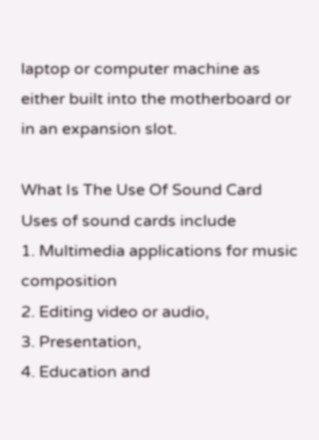laptop or computer machine as either built into the motherboard or in an expansion slot.

What Is The Use Of Sound Card
Uses of sound cards include
1. Multimedia applications for music composition
2. Editing video or audio,
3. Presentation,
4. Education and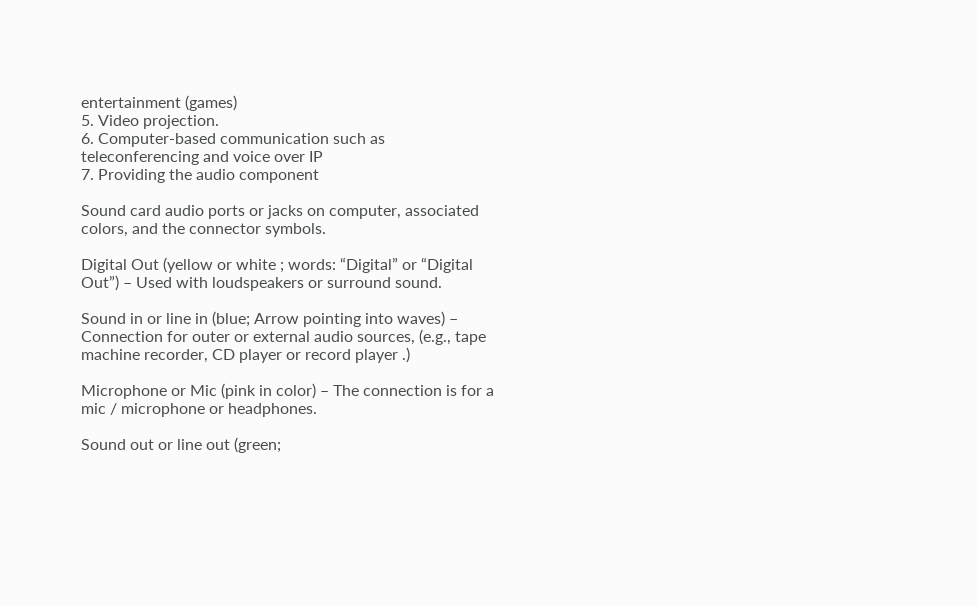entertainment (games)
5. Video projection.
6. Computer-based communication such as teleconferencing and voice over IP
7. Providing the audio component

Sound card audio ports or jacks on computer, associated colors, and the connector symbols.

Digital Out (yellow or white ; words: “Digital” or “Digital Out”) – Used with loudspeakers or surround sound.

Sound in or line in (blue; Arrow pointing into waves) – Connection for outer or external audio sources, (e.g., tape machine recorder, CD player or record player .)

Microphone or Mic (pink in color) – The connection is for a mic / microphone or headphones.

Sound out or line out (green;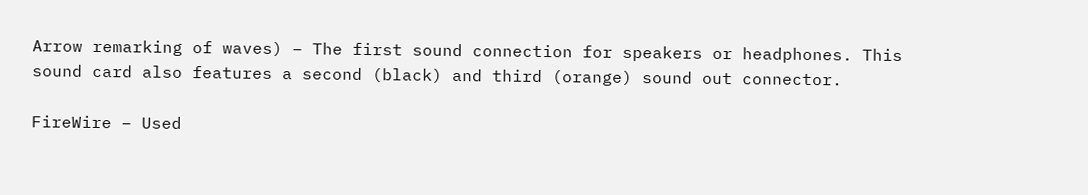Arrow remarking of waves) – The first sound connection for speakers or headphones. This sound card also features a second (black) and third (orange) sound out connector.

FireWire – Used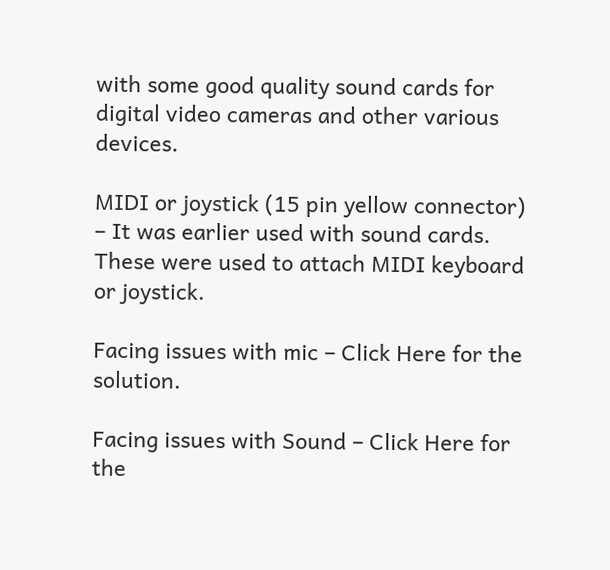with some good quality sound cards for digital video cameras and other various devices.

MIDI or joystick (15 pin yellow connector) – It was earlier used with sound cards. These were used to attach MIDI keyboard or joystick.

Facing issues with mic – Click Here for the solution.

Facing issues with Sound – Click Here for the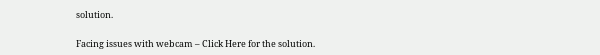solution.

Facing issues with webcam – Click Here for the solution.